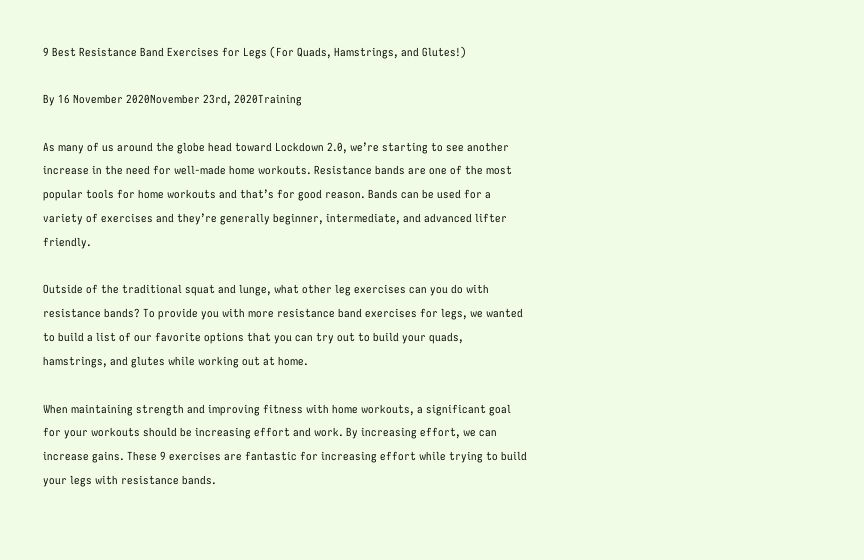9 Best Resistance Band Exercises for Legs (For Quads, Hamstrings, and Glutes!)

By 16 November 2020November 23rd, 2020Training

As many of us around the globe head toward Lockdown 2.0, we’re starting to see another increase in the need for well-made home workouts. Resistance bands are one of the most popular tools for home workouts and that’s for good reason. Bands can be used for a variety of exercises and they’re generally beginner, intermediate, and advanced lifter friendly.

Outside of the traditional squat and lunge, what other leg exercises can you do with resistance bands? To provide you with more resistance band exercises for legs, we wanted to build a list of our favorite options that you can try out to build your quads, hamstrings, and glutes while working out at home.

When maintaining strength and improving fitness with home workouts, a significant goal for your workouts should be increasing effort and work. By increasing effort, we can increase gains. These 9 exercises are fantastic for increasing effort while trying to build your legs with resistance bands.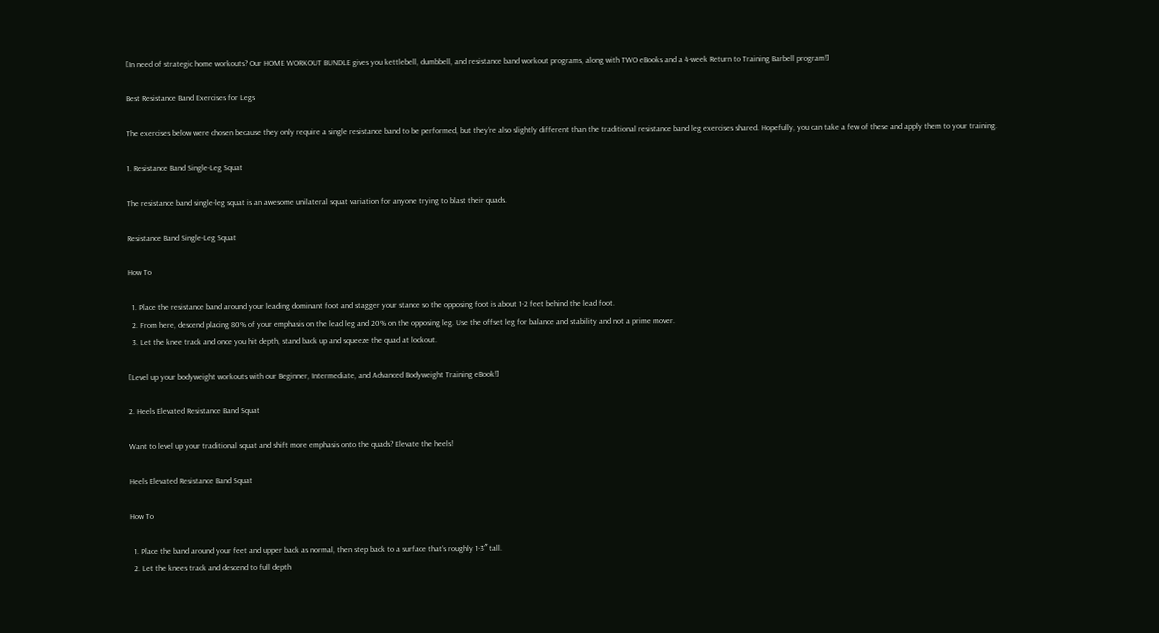[In need of strategic home workouts? Our HOME WORKOUT BUNDLE gives you kettlebell, dumbbell, and resistance band workout programs, along with TWO eBooks and a 4-week Return to Training Barbell program!]

Best Resistance Band Exercises for Legs

The exercises below were chosen because they only require a single resistance band to be performed, but they’re also slightly different than the traditional resistance band leg exercises shared. Hopefully, you can take a few of these and apply them to your training.

1. Resistance Band Single-Leg Squat

The resistance band single-leg squat is an awesome unilateral squat variation for anyone trying to blast their quads.

Resistance Band Single-Leg Squat

How To

  1. Place the resistance band around your leading dominant foot and stagger your stance so the opposing foot is about 1-2 feet behind the lead foot.
  2. From here, descend placing 80% of your emphasis on the lead leg and 20% on the opposing leg. Use the offset leg for balance and stability and not a prime mover.
  3. Let the knee track and once you hit depth, stand back up and squeeze the quad at lockout.

[Level up your bodyweight workouts with our Beginner, Intermediate, and Advanced Bodyweight Training eBook!]

2. Heels Elevated Resistance Band Squat

Want to level up your traditional squat and shift more emphasis onto the quads? Elevate the heels!

Heels Elevated Resistance Band Squat

How To

  1. Place the band around your feet and upper back as normal, then step back to a surface that’s roughly 1-3″ tall.
  2. Let the knees track and descend to full depth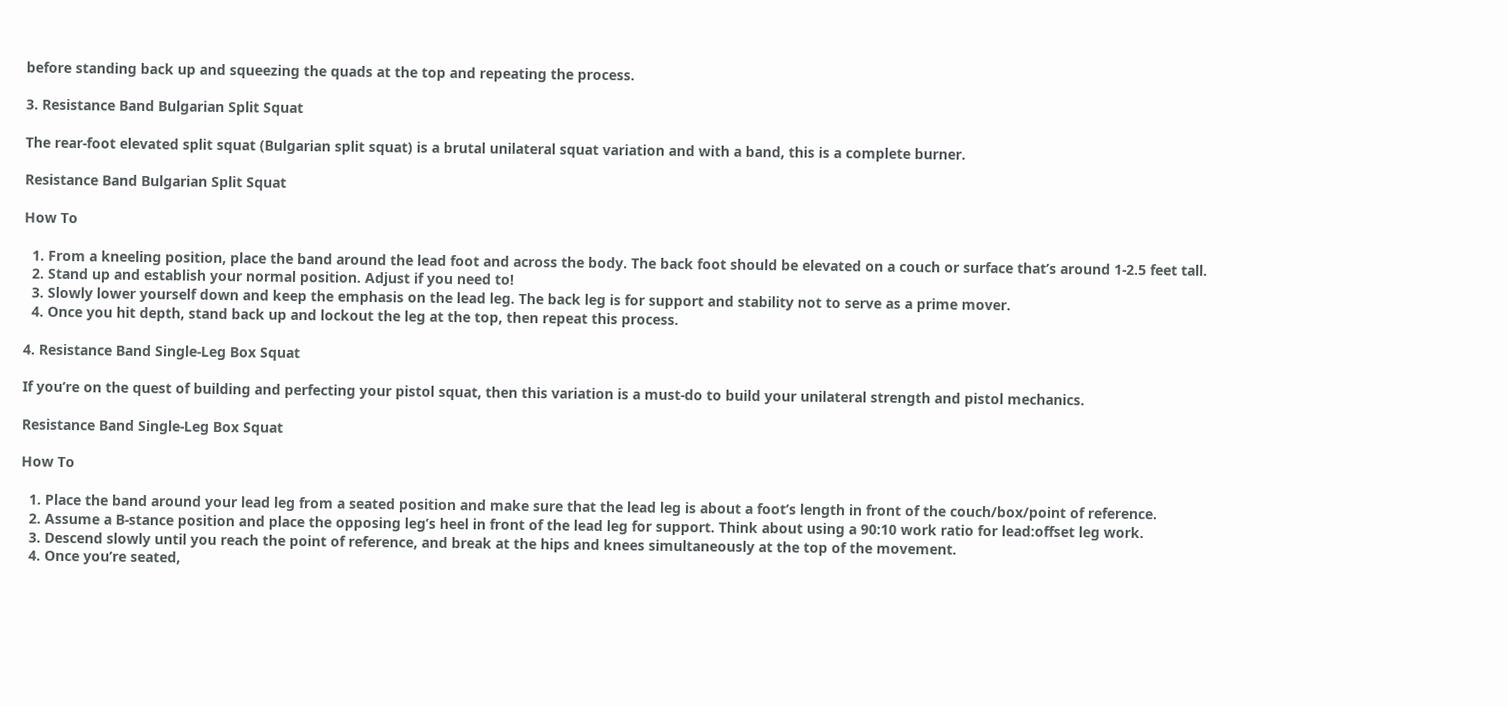before standing back up and squeezing the quads at the top and repeating the process.

3. Resistance Band Bulgarian Split Squat

The rear-foot elevated split squat (Bulgarian split squat) is a brutal unilateral squat variation and with a band, this is a complete burner.

Resistance Band Bulgarian Split Squat

How To

  1. From a kneeling position, place the band around the lead foot and across the body. The back foot should be elevated on a couch or surface that’s around 1-2.5 feet tall.
  2. Stand up and establish your normal position. Adjust if you need to!
  3. Slowly lower yourself down and keep the emphasis on the lead leg. The back leg is for support and stability not to serve as a prime mover.
  4. Once you hit depth, stand back up and lockout the leg at the top, then repeat this process.

4. Resistance Band Single-Leg Box Squat

If you’re on the quest of building and perfecting your pistol squat, then this variation is a must-do to build your unilateral strength and pistol mechanics.

Resistance Band Single-Leg Box Squat

How To

  1. Place the band around your lead leg from a seated position and make sure that the lead leg is about a foot’s length in front of the couch/box/point of reference.
  2. Assume a B-stance position and place the opposing leg’s heel in front of the lead leg for support. Think about using a 90:10 work ratio for lead:offset leg work.
  3. Descend slowly until you reach the point of reference, and break at the hips and knees simultaneously at the top of the movement.
  4. Once you’re seated,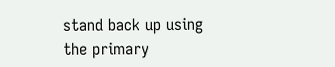stand back up using the primary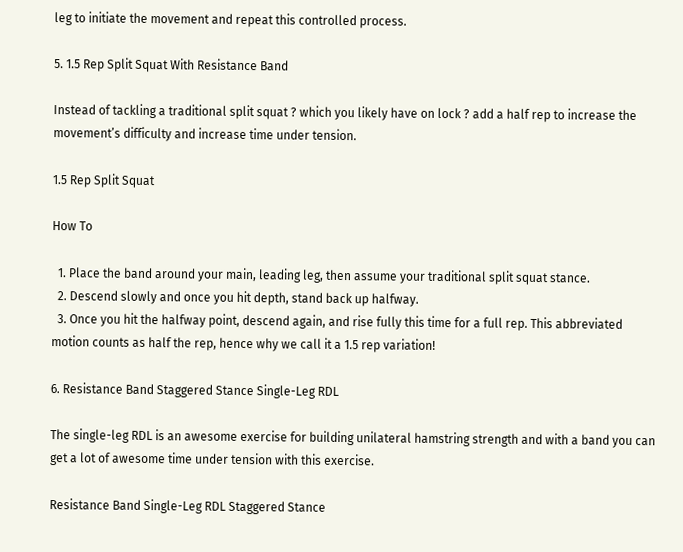leg to initiate the movement and repeat this controlled process.

5. 1.5 Rep Split Squat With Resistance Band

Instead of tackling a traditional split squat ? which you likely have on lock ? add a half rep to increase the movement’s difficulty and increase time under tension.

1.5 Rep Split Squat

How To

  1. Place the band around your main, leading leg, then assume your traditional split squat stance.
  2. Descend slowly and once you hit depth, stand back up halfway.
  3. Once you hit the halfway point, descend again, and rise fully this time for a full rep. This abbreviated motion counts as half the rep, hence why we call it a 1.5 rep variation!

6. Resistance Band Staggered Stance Single-Leg RDL

The single-leg RDL is an awesome exercise for building unilateral hamstring strength and with a band you can get a lot of awesome time under tension with this exercise.

Resistance Band Single-Leg RDL Staggered Stance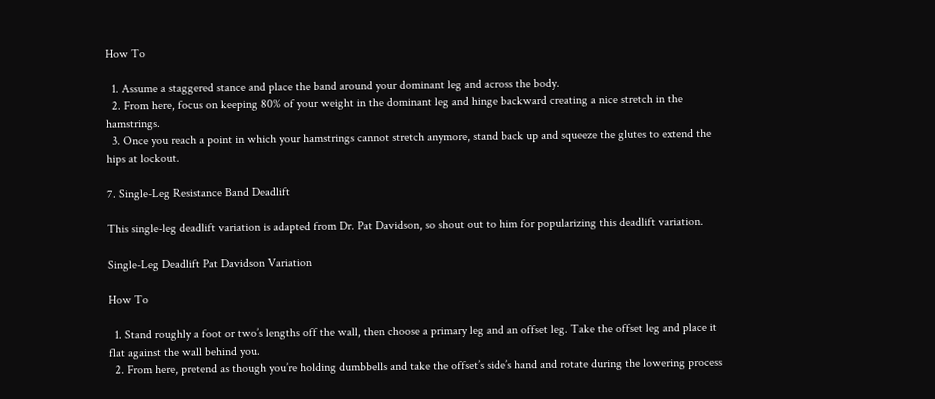How To

  1. Assume a staggered stance and place the band around your dominant leg and across the body.
  2. From here, focus on keeping 80% of your weight in the dominant leg and hinge backward creating a nice stretch in the hamstrings.
  3. Once you reach a point in which your hamstrings cannot stretch anymore, stand back up and squeeze the glutes to extend the hips at lockout.

7. Single-Leg Resistance Band Deadlift

This single-leg deadlift variation is adapted from Dr. Pat Davidson, so shout out to him for popularizing this deadlift variation.

Single-Leg Deadlift Pat Davidson Variation

How To

  1. Stand roughly a foot or two’s lengths off the wall, then choose a primary leg and an offset leg. Take the offset leg and place it flat against the wall behind you.
  2. From here, pretend as though you’re holding dumbbells and take the offset’s side’s hand and rotate during the lowering process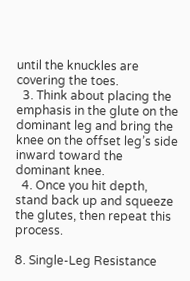until the knuckles are covering the toes.
  3. Think about placing the emphasis in the glute on the dominant leg and bring the knee on the offset leg’s side inward toward the dominant knee.
  4. Once you hit depth, stand back up and squeeze the glutes, then repeat this process.

8. Single-Leg Resistance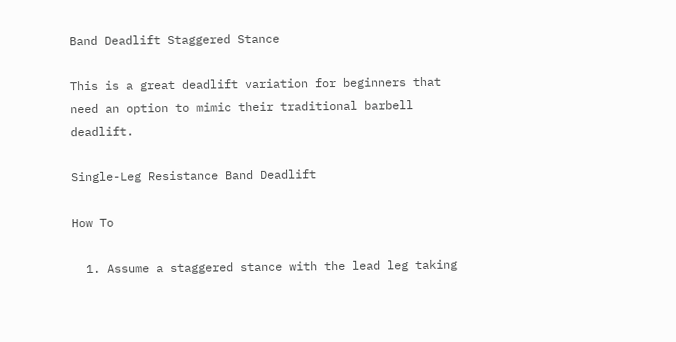Band Deadlift Staggered Stance

This is a great deadlift variation for beginners that need an option to mimic their traditional barbell deadlift.

Single-Leg Resistance Band Deadlift

How To

  1. Assume a staggered stance with the lead leg taking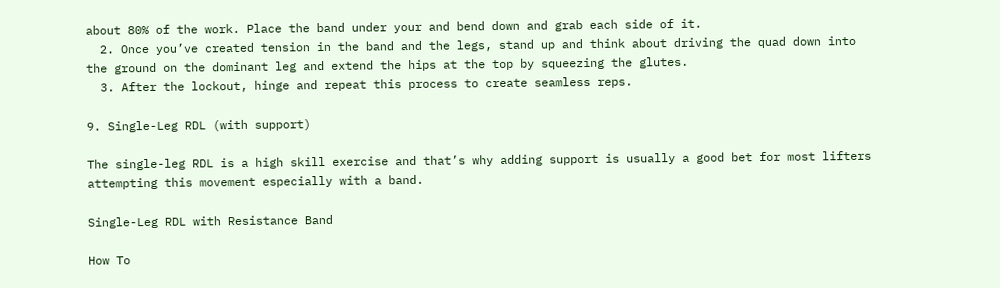about 80% of the work. Place the band under your and bend down and grab each side of it.
  2. Once you’ve created tension in the band and the legs, stand up and think about driving the quad down into the ground on the dominant leg and extend the hips at the top by squeezing the glutes.
  3. After the lockout, hinge and repeat this process to create seamless reps.

9. Single-Leg RDL (with support)

The single-leg RDL is a high skill exercise and that’s why adding support is usually a good bet for most lifters attempting this movement especially with a band.

Single-Leg RDL with Resistance Band

How To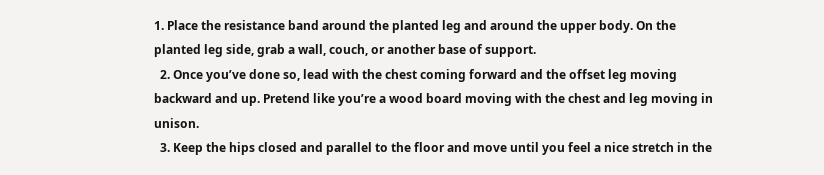1. Place the resistance band around the planted leg and around the upper body. On the planted leg side, grab a wall, couch, or another base of support.
  2. Once you’ve done so, lead with the chest coming forward and the offset leg moving backward and up. Pretend like you’re a wood board moving with the chest and leg moving in unison.
  3. Keep the hips closed and parallel to the floor and move until you feel a nice stretch in the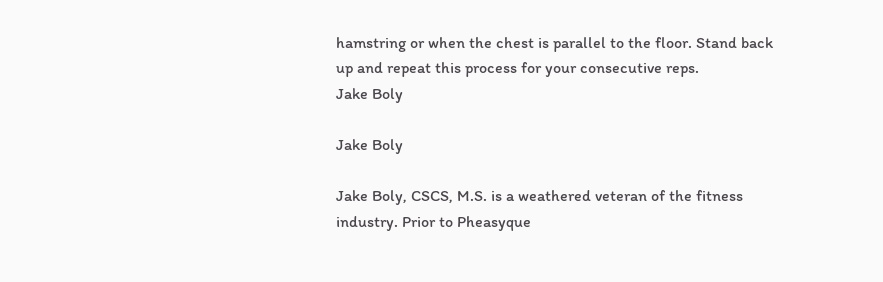hamstring or when the chest is parallel to the floor. Stand back up and repeat this process for your consecutive reps.
Jake Boly

Jake Boly

Jake Boly, CSCS, M.S. is a weathered veteran of the fitness industry. Prior to Pheasyque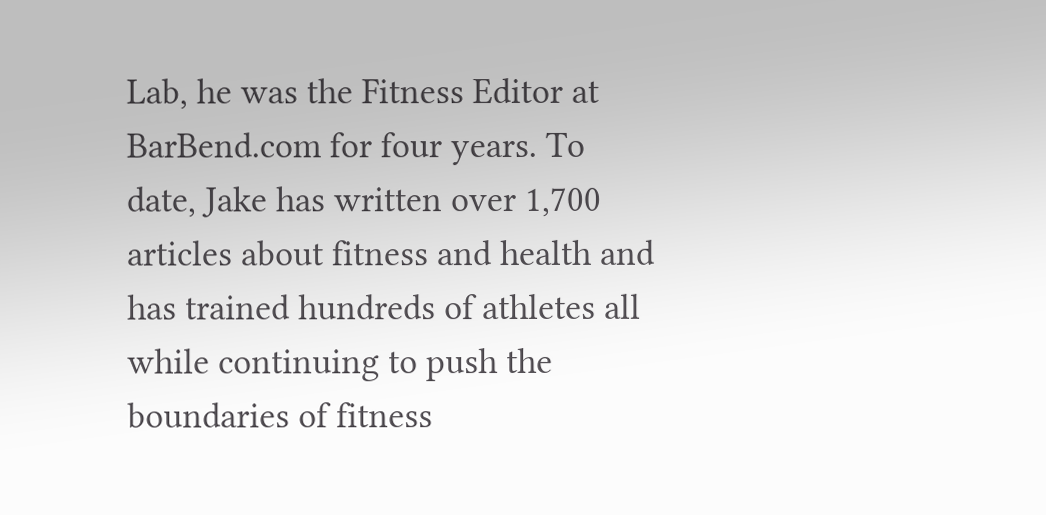Lab, he was the Fitness Editor at BarBend.com for four years. To date, Jake has written over 1,700 articles about fitness and health and has trained hundreds of athletes all while continuing to push the boundaries of fitness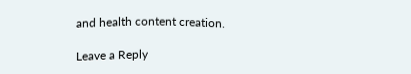and health content creation.

Leave a Reply